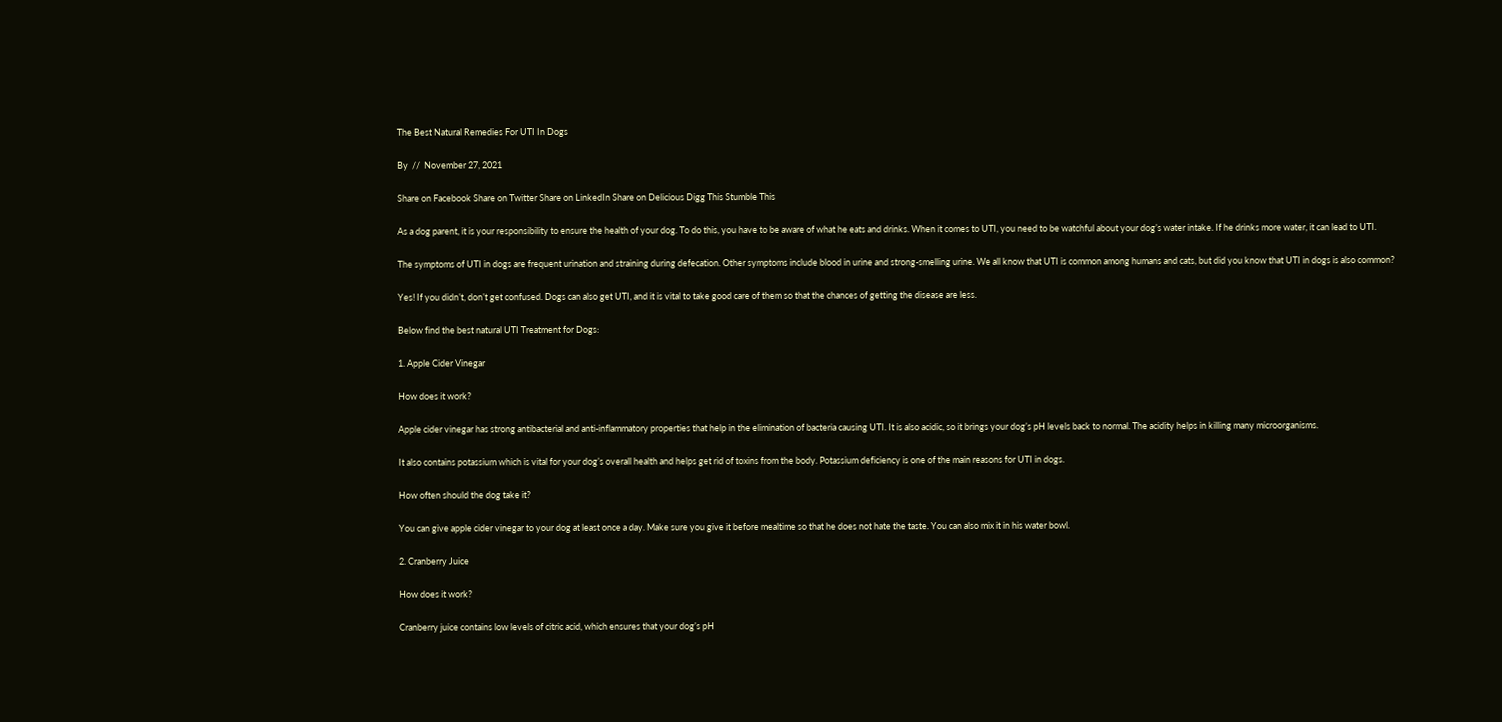The Best Natural Remedies For UTI In Dogs

By  //  November 27, 2021

Share on Facebook Share on Twitter Share on LinkedIn Share on Delicious Digg This Stumble This

As a dog parent, it is your responsibility to ensure the health of your dog. To do this, you have to be aware of what he eats and drinks. When it comes to UTI, you need to be watchful about your dog’s water intake. If he drinks more water, it can lead to UTI.

The symptoms of UTI in dogs are frequent urination and straining during defecation. Other symptoms include blood in urine and strong-smelling urine. We all know that UTI is common among humans and cats, but did you know that UTI in dogs is also common?

Yes! If you didn’t, don’t get confused. Dogs can also get UTI, and it is vital to take good care of them so that the chances of getting the disease are less.

Below find the best natural UTI Treatment for Dogs:

1. Apple Cider Vinegar

How does it work?

Apple cider vinegar has strong antibacterial and anti-inflammatory properties that help in the elimination of bacteria causing UTI. It is also acidic, so it brings your dog’s pH levels back to normal. The acidity helps in killing many microorganisms.

It also contains potassium which is vital for your dog’s overall health and helps get rid of toxins from the body. Potassium deficiency is one of the main reasons for UTI in dogs.

How often should the dog take it?

You can give apple cider vinegar to your dog at least once a day. Make sure you give it before mealtime so that he does not hate the taste. You can also mix it in his water bowl.

2. Cranberry Juice

How does it work?

Cranberry juice contains low levels of citric acid, which ensures that your dog’s pH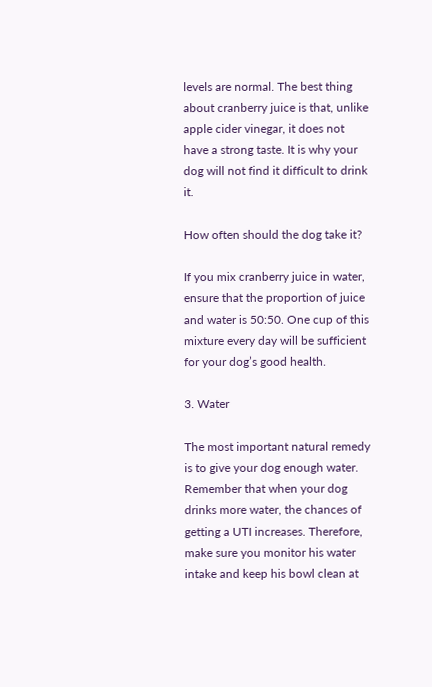levels are normal. The best thing about cranberry juice is that, unlike apple cider vinegar, it does not have a strong taste. It is why your dog will not find it difficult to drink it.

How often should the dog take it?

If you mix cranberry juice in water, ensure that the proportion of juice and water is 50:50. One cup of this mixture every day will be sufficient for your dog’s good health.

3. Water

The most important natural remedy is to give your dog enough water. Remember that when your dog drinks more water, the chances of getting a UTI increases. Therefore, make sure you monitor his water intake and keep his bowl clean at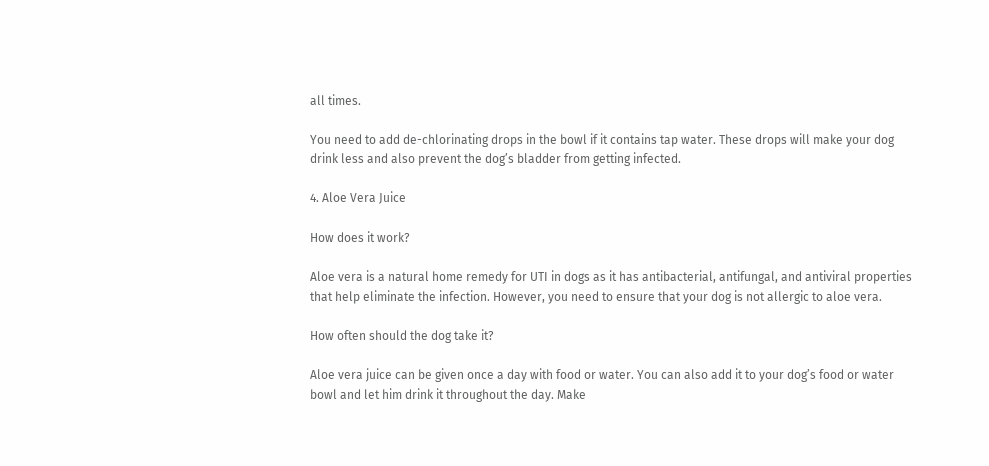all times.

You need to add de-chlorinating drops in the bowl if it contains tap water. These drops will make your dog drink less and also prevent the dog’s bladder from getting infected.

4. Aloe Vera Juice

How does it work?

Aloe vera is a natural home remedy for UTI in dogs as it has antibacterial, antifungal, and antiviral properties that help eliminate the infection. However, you need to ensure that your dog is not allergic to aloe vera.

How often should the dog take it?

Aloe vera juice can be given once a day with food or water. You can also add it to your dog’s food or water bowl and let him drink it throughout the day. Make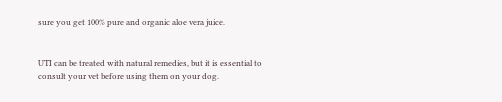sure you get 100% pure and organic aloe vera juice.


UTI can be treated with natural remedies, but it is essential to consult your vet before using them on your dog.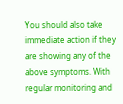You should also take immediate action if they are showing any of the above symptoms. With regular monitoring and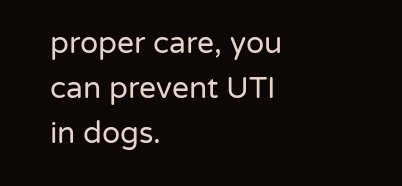proper care, you can prevent UTI in dogs.